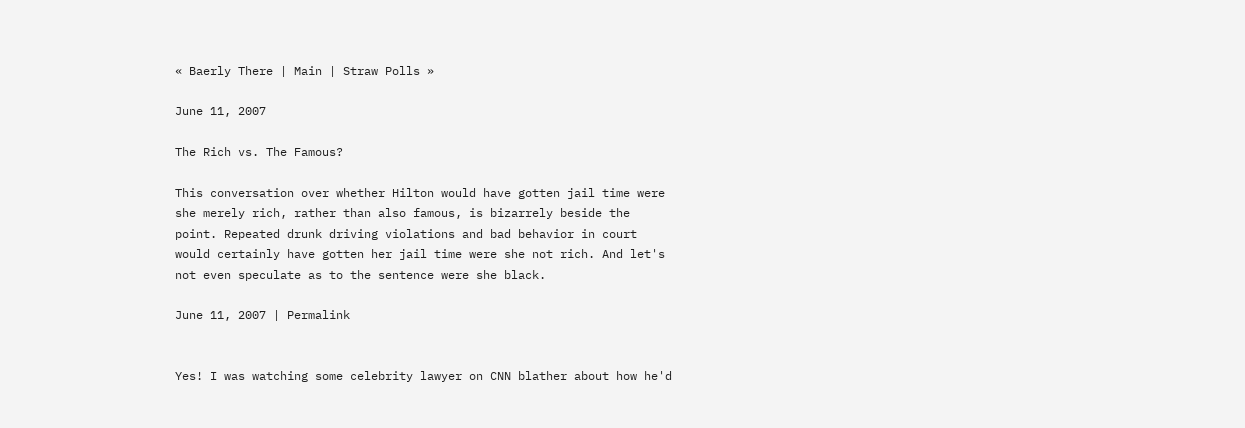« Baerly There | Main | Straw Polls »

June 11, 2007

The Rich vs. The Famous?

This conversation over whether Hilton would have gotten jail time were she merely rich, rather than also famous, is bizarrely beside the point. Repeated drunk driving violations and bad behavior in court would certainly have gotten her jail time were she not rich. And let's not even speculate as to the sentence were she black.

June 11, 2007 | Permalink


Yes! I was watching some celebrity lawyer on CNN blather about how he'd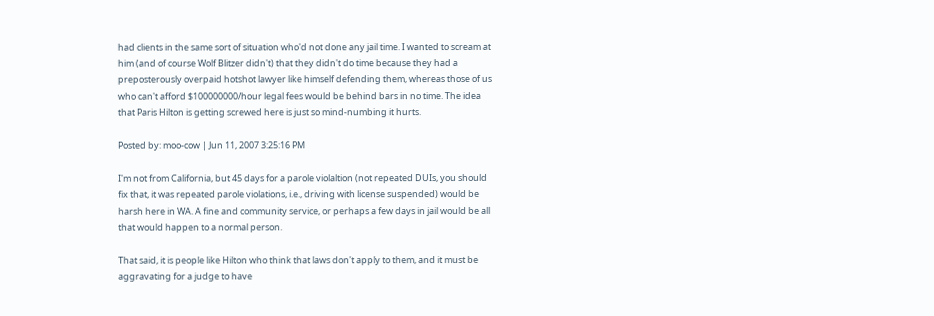had clients in the same sort of situation who'd not done any jail time. I wanted to scream at him (and of course Wolf Blitzer didn't) that they didn't do time because they had a preposterously overpaid hotshot lawyer like himself defending them, whereas those of us who can't afford $100000000/hour legal fees would be behind bars in no time. The idea that Paris Hilton is getting screwed here is just so mind-numbing it hurts.

Posted by: moo-cow | Jun 11, 2007 3:25:16 PM

I'm not from California, but 45 days for a parole violaltion (not repeated DUIs, you should fix that, it was repeated parole violations, i.e., driving with license suspended) would be harsh here in WA. A fine and community service, or perhaps a few days in jail would be all that would happen to a normal person.

That said, it is people like Hilton who think that laws don't apply to them, and it must be aggravating for a judge to have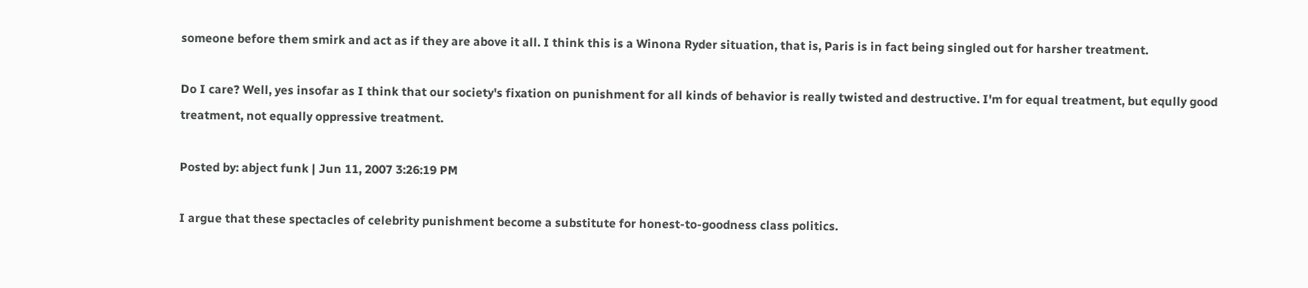someone before them smirk and act as if they are above it all. I think this is a Winona Ryder situation, that is, Paris is in fact being singled out for harsher treatment.

Do I care? Well, yes insofar as I think that our society's fixation on punishment for all kinds of behavior is really twisted and destructive. I'm for equal treatment, but eqully good treatment, not equally oppressive treatment.

Posted by: abject funk | Jun 11, 2007 3:26:19 PM

I argue that these spectacles of celebrity punishment become a substitute for honest-to-goodness class politics.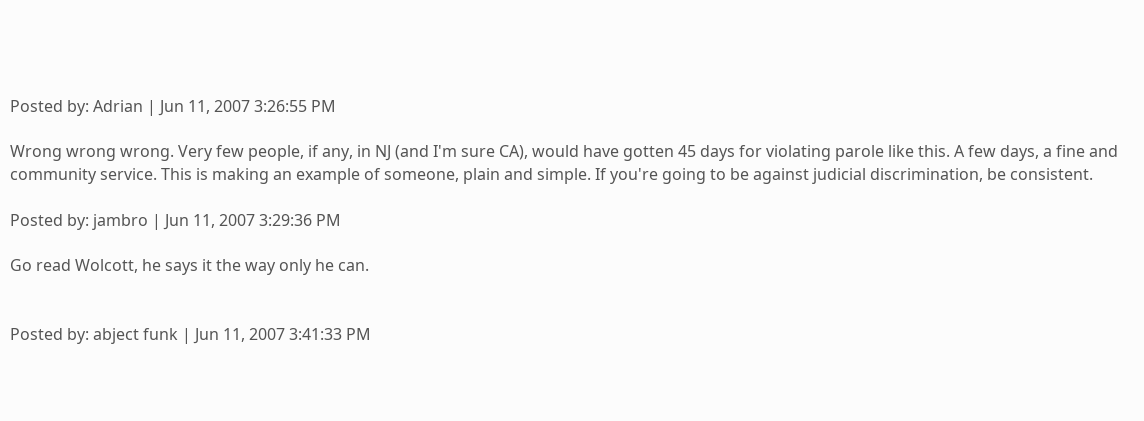Posted by: Adrian | Jun 11, 2007 3:26:55 PM

Wrong wrong wrong. Very few people, if any, in NJ (and I'm sure CA), would have gotten 45 days for violating parole like this. A few days, a fine and community service. This is making an example of someone, plain and simple. If you're going to be against judicial discrimination, be consistent.

Posted by: jambro | Jun 11, 2007 3:29:36 PM

Go read Wolcott, he says it the way only he can.


Posted by: abject funk | Jun 11, 2007 3:41:33 PM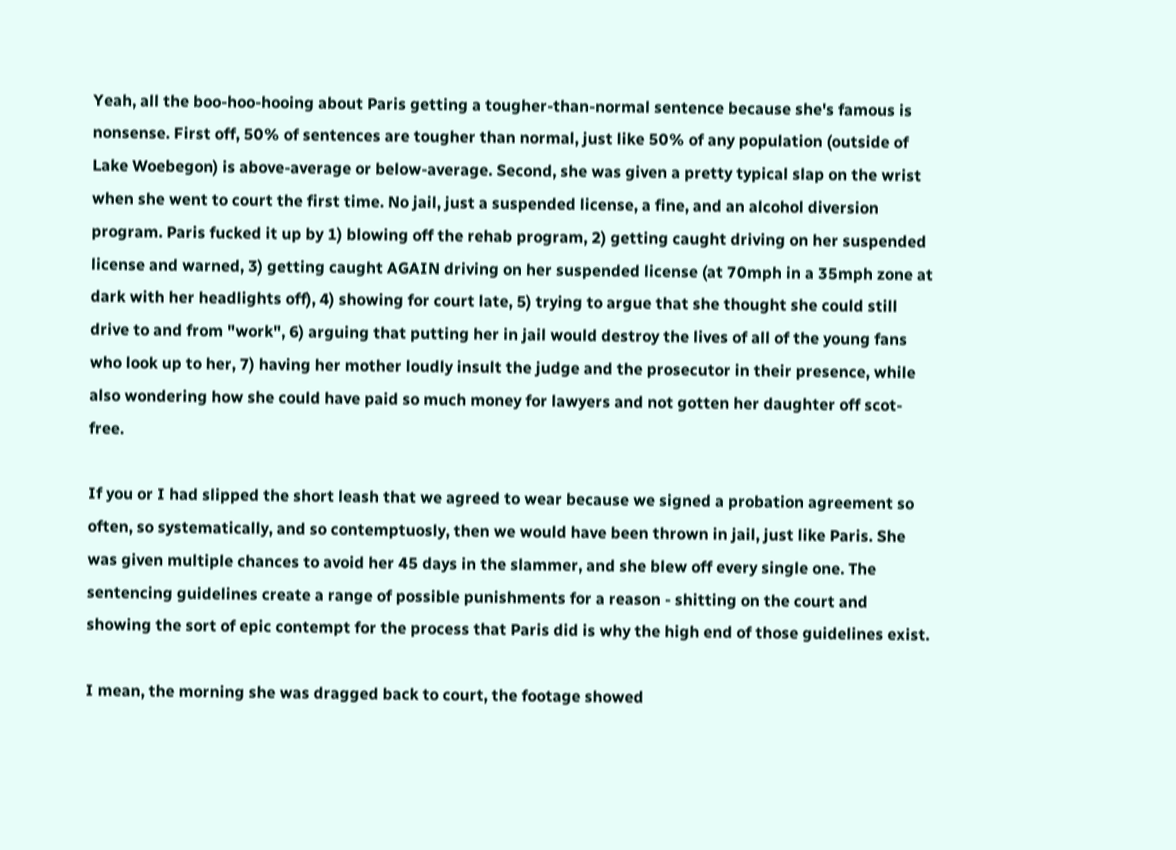Yeah, all the boo-hoo-hooing about Paris getting a tougher-than-normal sentence because she's famous is nonsense. First off, 50% of sentences are tougher than normal, just like 50% of any population (outside of Lake Woebegon) is above-average or below-average. Second, she was given a pretty typical slap on the wrist when she went to court the first time. No jail, just a suspended license, a fine, and an alcohol diversion program. Paris fucked it up by 1) blowing off the rehab program, 2) getting caught driving on her suspended license and warned, 3) getting caught AGAIN driving on her suspended license (at 70mph in a 35mph zone at dark with her headlights off), 4) showing for court late, 5) trying to argue that she thought she could still drive to and from "work", 6) arguing that putting her in jail would destroy the lives of all of the young fans who look up to her, 7) having her mother loudly insult the judge and the prosecutor in their presence, while also wondering how she could have paid so much money for lawyers and not gotten her daughter off scot-free.

If you or I had slipped the short leash that we agreed to wear because we signed a probation agreement so often, so systematically, and so contemptuosly, then we would have been thrown in jail, just like Paris. She was given multiple chances to avoid her 45 days in the slammer, and she blew off every single one. The sentencing guidelines create a range of possible punishments for a reason - shitting on the court and showing the sort of epic contempt for the process that Paris did is why the high end of those guidelines exist.

I mean, the morning she was dragged back to court, the footage showed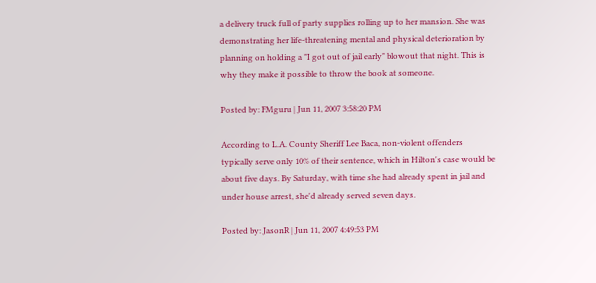a delivery truck full of party supplies rolling up to her mansion. She was demonstrating her life-threatening mental and physical deterioration by planning on holding a "I got out of jail early" blowout that night. This is why they make it possible to throw the book at someone.

Posted by: FMguru | Jun 11, 2007 3:58:20 PM

According to L.A. County Sheriff Lee Baca, non-violent offenders typically serve only 10% of their sentence, which in Hilton's case would be about five days. By Saturday, with time she had already spent in jail and under house arrest, she'd already served seven days.

Posted by: JasonR | Jun 11, 2007 4:49:53 PM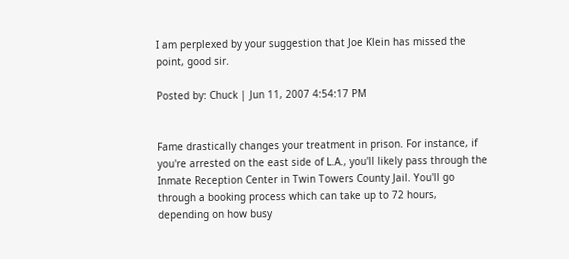I am perplexed by your suggestion that Joe Klein has missed the point, good sir.

Posted by: Chuck | Jun 11, 2007 4:54:17 PM


Fame drastically changes your treatment in prison. For instance, if you're arrested on the east side of L.A., you'll likely pass through the Inmate Reception Center in Twin Towers County Jail. You'll go through a booking process which can take up to 72 hours, depending on how busy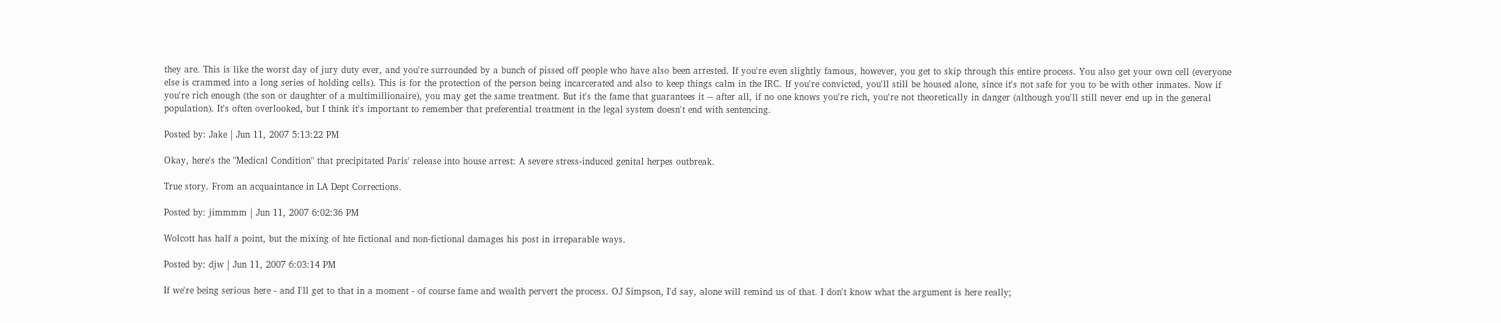they are. This is like the worst day of jury duty ever, and you're surrounded by a bunch of pissed off people who have also been arrested. If you're even slightly famous, however, you get to skip through this entire process. You also get your own cell (everyone else is crammed into a long series of holding cells). This is for the protection of the person being incarcerated and also to keep things calm in the IRC. If you're convicted, you'll still be housed alone, since it's not safe for you to be with other inmates. Now if you're rich enough (the son or daughter of a multimillionaire), you may get the same treatment. But it's the fame that guarantees it -- after all, if no one knows you're rich, you're not theoretically in danger (although you'll still never end up in the general population). It's often overlooked, but I think it's important to remember that preferential treatment in the legal system doesn't end with sentencing.

Posted by: Jake | Jun 11, 2007 5:13:22 PM

Okay, here's the "Medical Condition" that precipitated Paris' release into house arrest: A severe stress-induced genital herpes outbreak.

True story. From an acquaintance in LA Dept Corrections.

Posted by: jimmmm | Jun 11, 2007 6:02:36 PM

Wolcott has half a point, but the mixing of hte fictional and non-fictional damages his post in irreparable ways.

Posted by: djw | Jun 11, 2007 6:03:14 PM

If we're being serious here - and I'll get to that in a moment - of course fame and wealth pervert the process. OJ Simpson, I'd say, alone will remind us of that. I don't know what the argument is here really;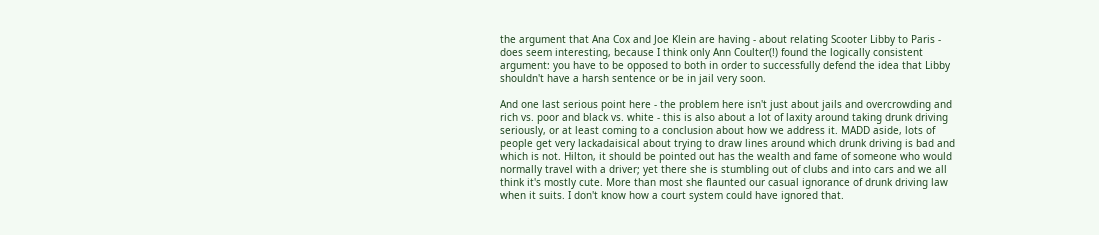the argument that Ana Cox and Joe Klein are having - about relating Scooter Libby to Paris - does seem interesting, because I think only Ann Coulter(!) found the logically consistent argument: you have to be opposed to both in order to successfully defend the idea that Libby shouldn't have a harsh sentence or be in jail very soon.

And one last serious point here - the problem here isn't just about jails and overcrowding and rich vs. poor and black vs. white - this is also about a lot of laxity around taking drunk driving seriously, or at least coming to a conclusion about how we address it. MADD aside, lots of people get very lackadaisical about trying to draw lines around which drunk driving is bad and which is not. Hilton, it should be pointed out has the wealth and fame of someone who would normally travel with a driver; yet there she is stumbling out of clubs and into cars and we all think it's mostly cute. More than most she flaunted our casual ignorance of drunk driving law when it suits. I don't know how a court system could have ignored that.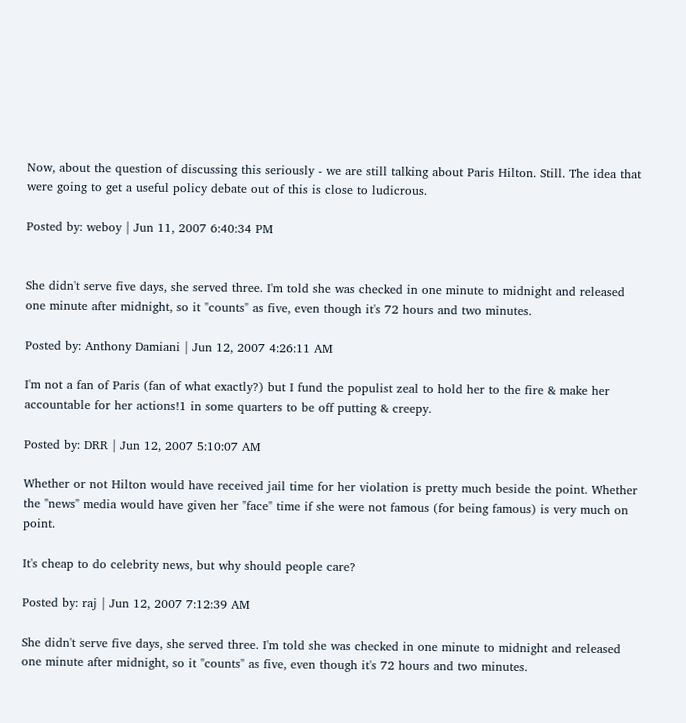Now, about the question of discussing this seriously - we are still talking about Paris Hilton. Still. The idea that were going to get a useful policy debate out of this is close to ludicrous.

Posted by: weboy | Jun 11, 2007 6:40:34 PM


She didn't serve five days, she served three. I'm told she was checked in one minute to midnight and released one minute after midnight, so it "counts" as five, even though it's 72 hours and two minutes.

Posted by: Anthony Damiani | Jun 12, 2007 4:26:11 AM

I'm not a fan of Paris (fan of what exactly?) but I fund the populist zeal to hold her to the fire & make her accountable for her actions!1 in some quarters to be off putting & creepy.

Posted by: DRR | Jun 12, 2007 5:10:07 AM

Whether or not Hilton would have received jail time for her violation is pretty much beside the point. Whether the "news" media would have given her "face" time if she were not famous (for being famous) is very much on point.

It's cheap to do celebrity news, but why should people care?

Posted by: raj | Jun 12, 2007 7:12:39 AM

She didn't serve five days, she served three. I'm told she was checked in one minute to midnight and released one minute after midnight, so it "counts" as five, even though it's 72 hours and two minutes.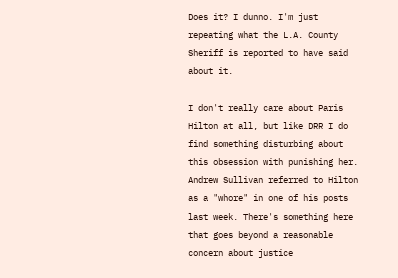Does it? I dunno. I'm just repeating what the L.A. County Sheriff is reported to have said about it.

I don't really care about Paris Hilton at all, but like DRR I do find something disturbing about this obsession with punishing her. Andrew Sullivan referred to Hilton as a "whore" in one of his posts last week. There's something here that goes beyond a reasonable concern about justice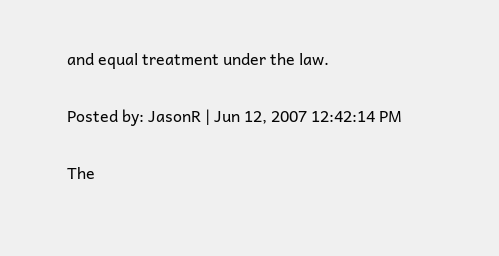and equal treatment under the law.

Posted by: JasonR | Jun 12, 2007 12:42:14 PM

The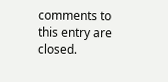comments to this entry are closed.